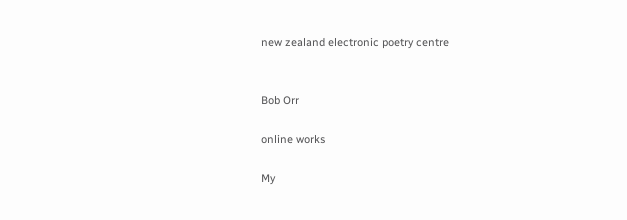new zealand electronic poetry centre


Bob Orr

online works

My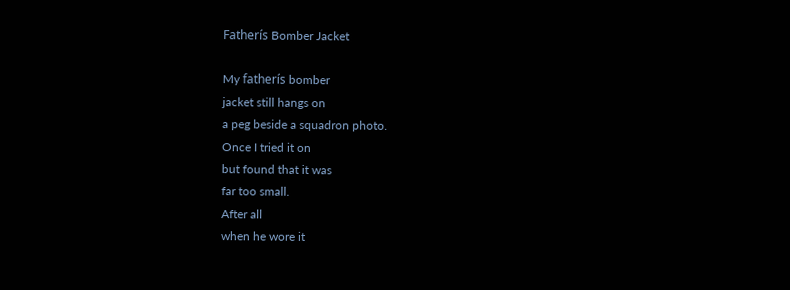Fatherís Bomber Jacket

My fatherís bomber
jacket still hangs on
a peg beside a squadron photo.
Once I tried it on
but found that it was
far too small.
After all
when he wore it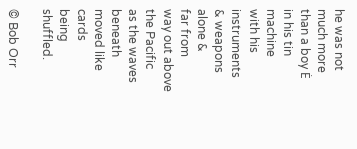he was not much more
than a boy Ė
in his tin machine
with his instruments
& weapons
alone &
far from
way out above the Pacific
as the waves beneath
moved like cards
being shuffled.

© Bob Orr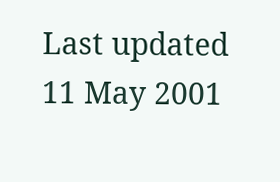Last updated 11 May 2001